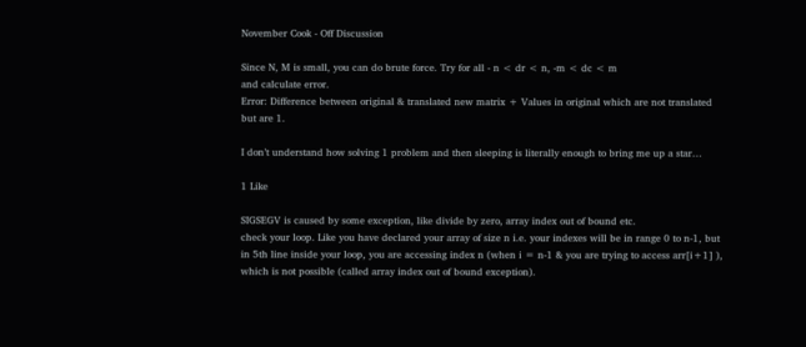November Cook - Off Discussion

Since N, M is small, you can do brute force. Try for all - n < dr < n, -m < dc < m
and calculate error.
Error: Difference between original & translated new matrix + Values in original which are not translated but are 1.

I don’t understand how solving 1 problem and then sleeping is literally enough to bring me up a star…

1 Like

SIGSEGV is caused by some exception, like divide by zero, array index out of bound etc.
check your loop. Like you have declared your array of size n i.e. your indexes will be in range 0 to n-1, but in 5th line inside your loop, you are accessing index n (when i = n-1 & you are trying to access arr[i+1] ), which is not possible (called array index out of bound exception).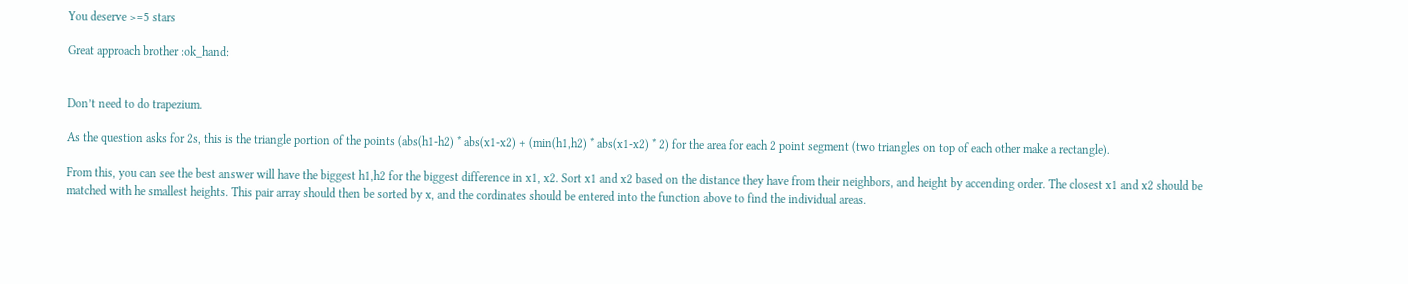You deserve >=5 stars

Great approach brother :ok_hand:


Don’t need to do trapezium.

As the question asks for 2s, this is the triangle portion of the points (abs(h1-h2) * abs(x1-x2) + (min(h1,h2) * abs(x1-x2) * 2) for the area for each 2 point segment (two triangles on top of each other make a rectangle).

From this, you can see the best answer will have the biggest h1,h2 for the biggest difference in x1, x2. Sort x1 and x2 based on the distance they have from their neighbors, and height by accending order. The closest x1 and x2 should be matched with he smallest heights. This pair array should then be sorted by x, and the cordinates should be entered into the function above to find the individual areas.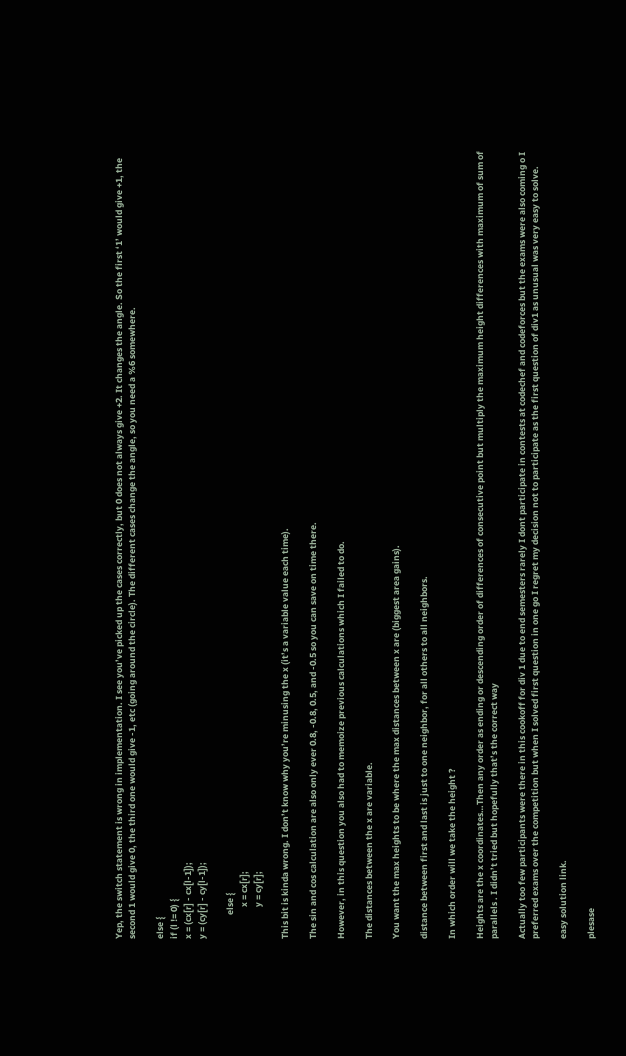Yep, the switch statement is wrong in implementation. I see you’ve picked up the cases correctly, but 0 does not always give +2. It changes the angle. So the first ‘1’ would give +1, the second 1 would give 0, the third one would give -1, etc (going around the circle). The different cases change the angle, so you need a %6 somewhere.

else {
if (l != 0) {
x = (cx[r] - cx[l-1]);
y = (cy[r] - cy[l-1]);

            else {
                x = cx[r];
                y = cy[r];

This bit is kinda wrong. I don’t know why you’re minusing the x (it’s a variable value each time).

The sin and cos calculation are also only ever 0.8, -0.8, 0.5, and -0.5 so you can save on time there.

However, in this question you also had to memoize previous calculations which I failed to do.

The distances between the x are variable.

You want the max heights to be where the max distances between x are (biggest area gains).

distance between first and last is just to one neighbor, for all others to all neighbors.

In which order will we take the height ?

Heights are the x coordinates…Then any order as ending or descending order of differences of consecutive point but multiply the maximum height differences with maximum of sum of parallels . I didn’t tried but hopefully that’s the correct way

Actually too few participants were there in this cookoff for div 1 due to end semesters rarely I dont participate in contests at codechef and codeforces but the exams were also coming o I preferred exams over the competition but when I solved first question in one go I regret my decision not to participate as the first question of div1 as unusual was very easy to solve.

easy solution link.

plesase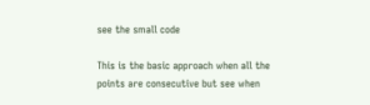see the small code

This is the basic approach when all the points are consecutive but see when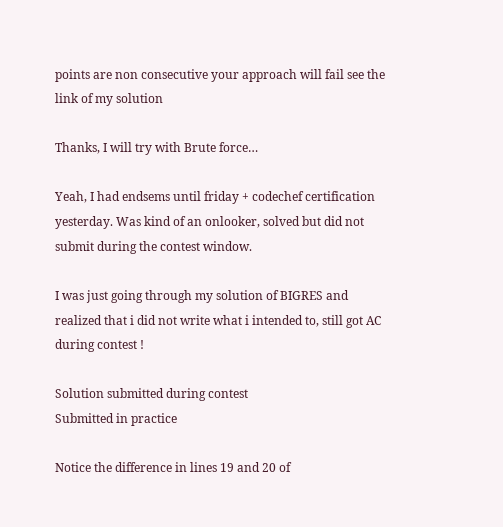points are non consecutive your approach will fail see the link of my solution

Thanks, I will try with Brute force…

Yeah, I had endsems until friday + codechef certification yesterday. Was kind of an onlooker, solved but did not submit during the contest window.

I was just going through my solution of BIGRES and realized that i did not write what i intended to, still got AC during contest !

Solution submitted during contest
Submitted in practice

Notice the difference in lines 19 and 20 of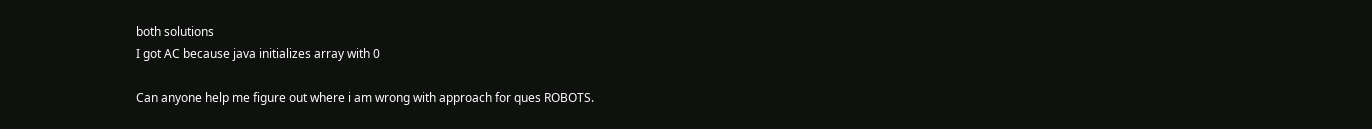both solutions
I got AC because java initializes array with 0

Can anyone help me figure out where i am wrong with approach for ques ROBOTS.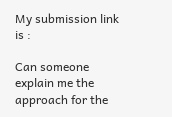My submission link is :

Can someone explain me the approach for the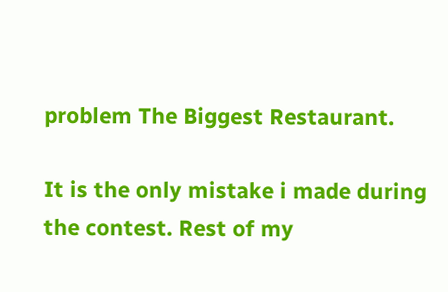problem The Biggest Restaurant.

It is the only mistake i made during the contest. Rest of my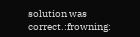solution was correct.:frowning: